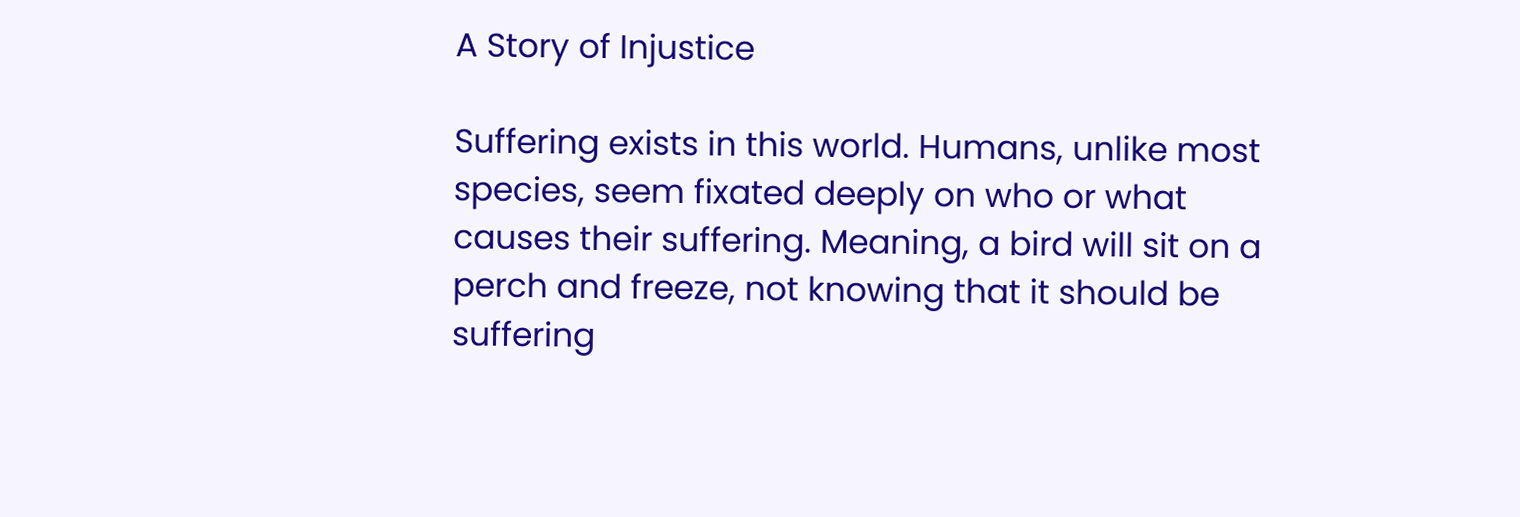A Story of Injustice

Suffering exists in this world. Humans, unlike most species, seem fixated deeply on who or what causes their suffering. Meaning, a bird will sit on a perch and freeze, not knowing that it should be suffering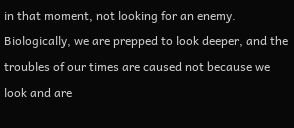in that moment, not looking for an enemy. Biologically, we are prepped to look deeper, and the troubles of our times are caused not because we look and are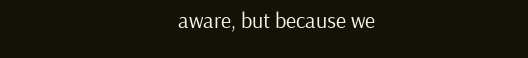aware, but because we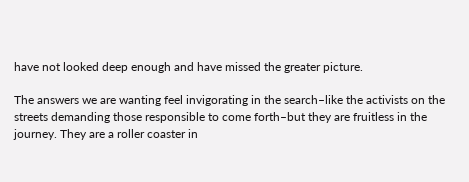have not looked deep enough and have missed the greater picture.

The answers we are wanting feel invigorating in the search–like the activists on the streets demanding those responsible to come forth–but they are fruitless in the journey. They are a roller coaster in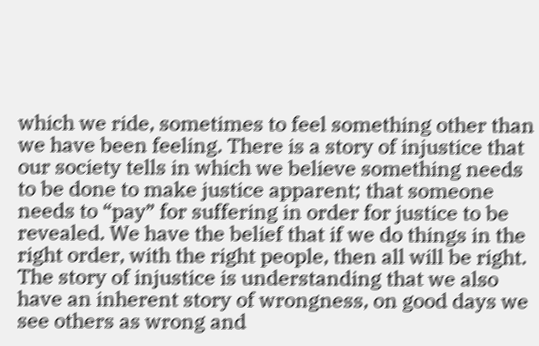which we ride, sometimes to feel something other than we have been feeling. There is a story of injustice that our society tells in which we believe something needs to be done to make justice apparent; that someone needs to “pay” for suffering in order for justice to be revealed. We have the belief that if we do things in the right order, with the right people, then all will be right. The story of injustice is understanding that we also have an inherent story of wrongness, on good days we see others as wrong and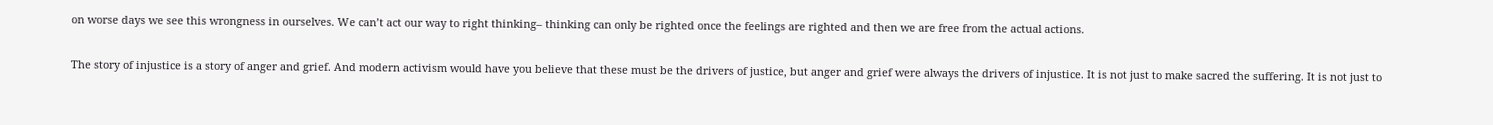on worse days we see this wrongness in ourselves. We can’t act our way to right thinking– thinking can only be righted once the feelings are righted and then we are free from the actual actions.

The story of injustice is a story of anger and grief. And modern activism would have you believe that these must be the drivers of justice, but anger and grief were always the drivers of injustice. It is not just to make sacred the suffering. It is not just to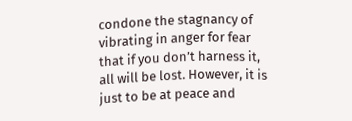condone the stagnancy of vibrating in anger for fear that if you don’t harness it, all will be lost. However, it is just to be at peace and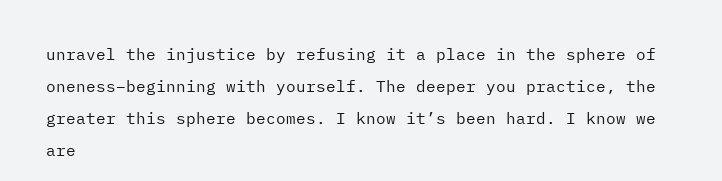unravel the injustice by refusing it a place in the sphere of oneness–beginning with yourself. The deeper you practice, the greater this sphere becomes. I know it’s been hard. I know we are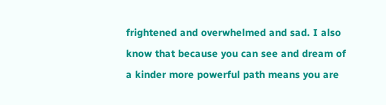frightened and overwhelmed and sad. I also know that because you can see and dream of a kinder more powerful path means you are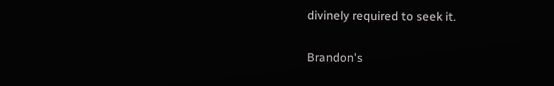divinely required to seek it.


Brandon's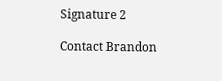Signature 2

Contact Brandon